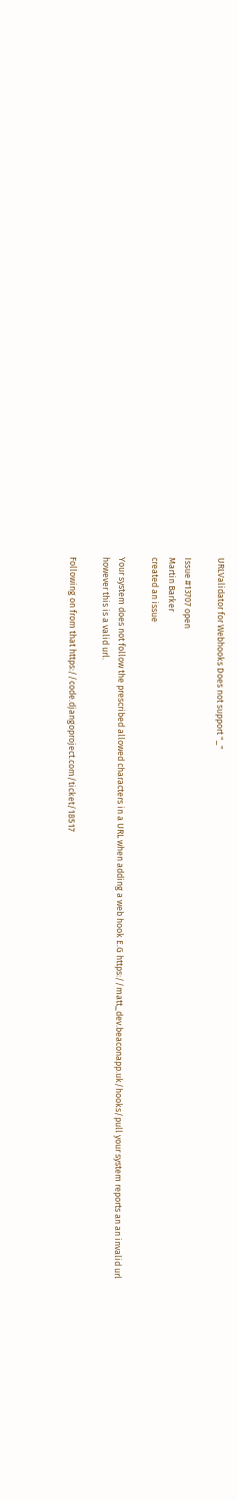URLValidator for Webhooks Does not support "_"

Issue #13707 open
Martin Barker
created an issue

Your system does not follow the prescribed allowed characters in a URL when adding a web hook E.G https://matt_dev.beaconapp.uk/hooks/pull your system reports an an invalid url however this is a valid url.

Following on from that https://code.djangoproject.com/ticket/18517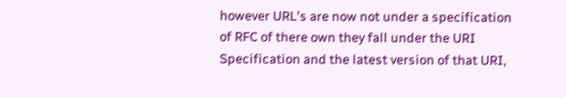however URL's are now not under a specification of RFC of there own they fall under the URI Specification and the latest version of that URI,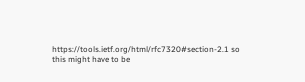https://tools.ietf.org/html/rfc7320#section-2.1 so this might have to be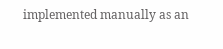implemented manually as an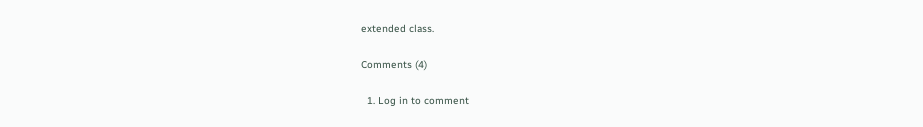extended class.

Comments (4)

  1. Log in to comment